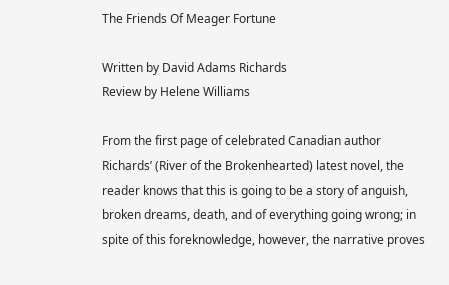The Friends Of Meager Fortune

Written by David Adams Richards
Review by Helene Williams

From the first page of celebrated Canadian author Richards’ (River of the Brokenhearted) latest novel, the reader knows that this is going to be a story of anguish, broken dreams, death, and of everything going wrong; in spite of this foreknowledge, however, the narrative proves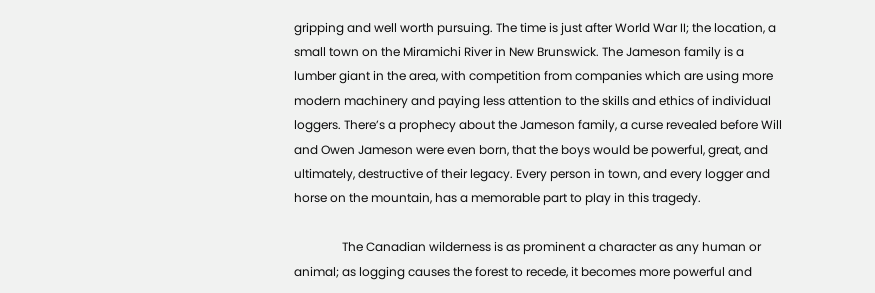gripping and well worth pursuing. The time is just after World War II; the location, a small town on the Miramichi River in New Brunswick. The Jameson family is a lumber giant in the area, with competition from companies which are using more modern machinery and paying less attention to the skills and ethics of individual loggers. There’s a prophecy about the Jameson family, a curse revealed before Will and Owen Jameson were even born, that the boys would be powerful, great, and ultimately, destructive of their legacy. Every person in town, and every logger and horse on the mountain, has a memorable part to play in this tragedy.

                The Canadian wilderness is as prominent a character as any human or animal; as logging causes the forest to recede, it becomes more powerful and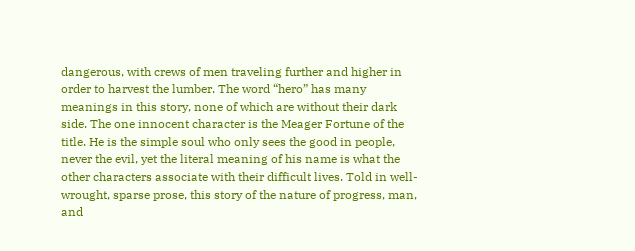dangerous, with crews of men traveling further and higher in order to harvest the lumber. The word “hero” has many meanings in this story, none of which are without their dark side. The one innocent character is the Meager Fortune of the title. He is the simple soul who only sees the good in people, never the evil, yet the literal meaning of his name is what the other characters associate with their difficult lives. Told in well-wrought, sparse prose, this story of the nature of progress, man, and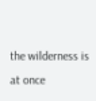the wilderness is at once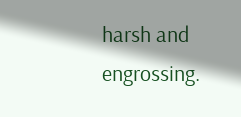harsh and engrossing.